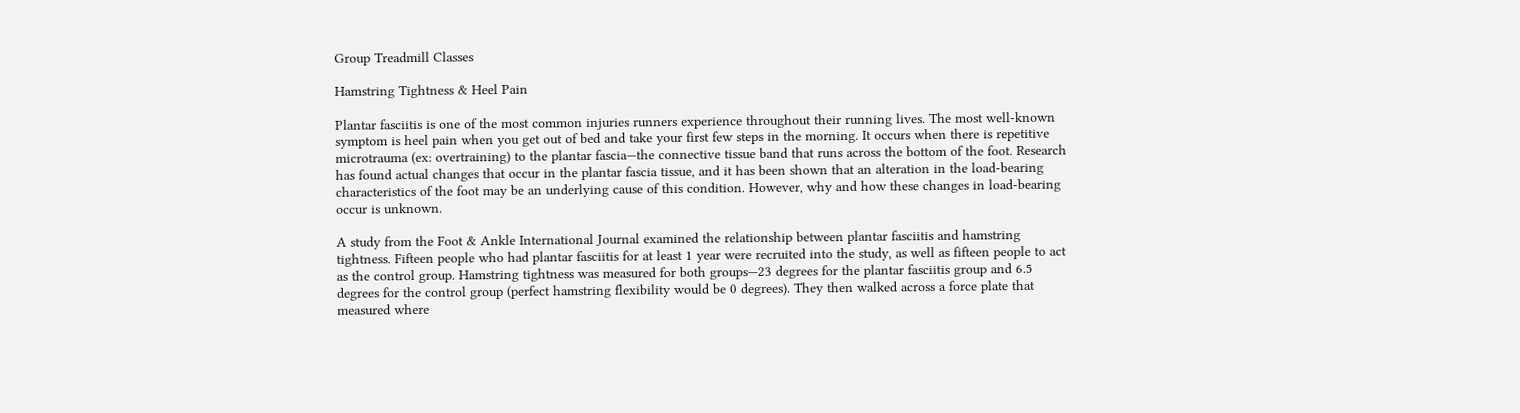Group Treadmill Classes

Hamstring Tightness & Heel Pain

Plantar fasciitis is one of the most common injuries runners experience throughout their running lives. The most well-known symptom is heel pain when you get out of bed and take your first few steps in the morning. It occurs when there is repetitive microtrauma (ex: overtraining) to the plantar fascia—the connective tissue band that runs across the bottom of the foot. Research has found actual changes that occur in the plantar fascia tissue, and it has been shown that an alteration in the load-bearing characteristics of the foot may be an underlying cause of this condition. However, why and how these changes in load-bearing occur is unknown.

A study from the Foot & Ankle International Journal examined the relationship between plantar fasciitis and hamstring tightness. Fifteen people who had plantar fasciitis for at least 1 year were recruited into the study, as well as fifteen people to act as the control group. Hamstring tightness was measured for both groups—23 degrees for the plantar fasciitis group and 6.5 degrees for the control group (perfect hamstring flexibility would be 0 degrees). They then walked across a force plate that measured where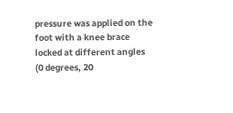pressure was applied on the foot with a knee brace locked at different angles (0 degrees, 20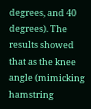degrees, and 40 degrees). The results showed that as the knee angle (mimicking hamstring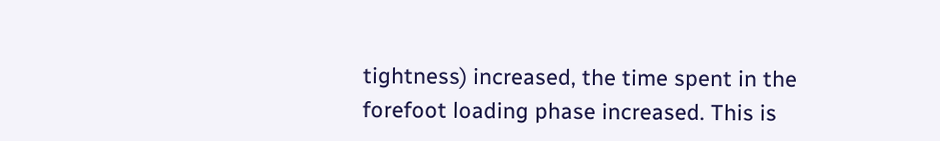tightness) increased, the time spent in the forefoot loading phase increased. This is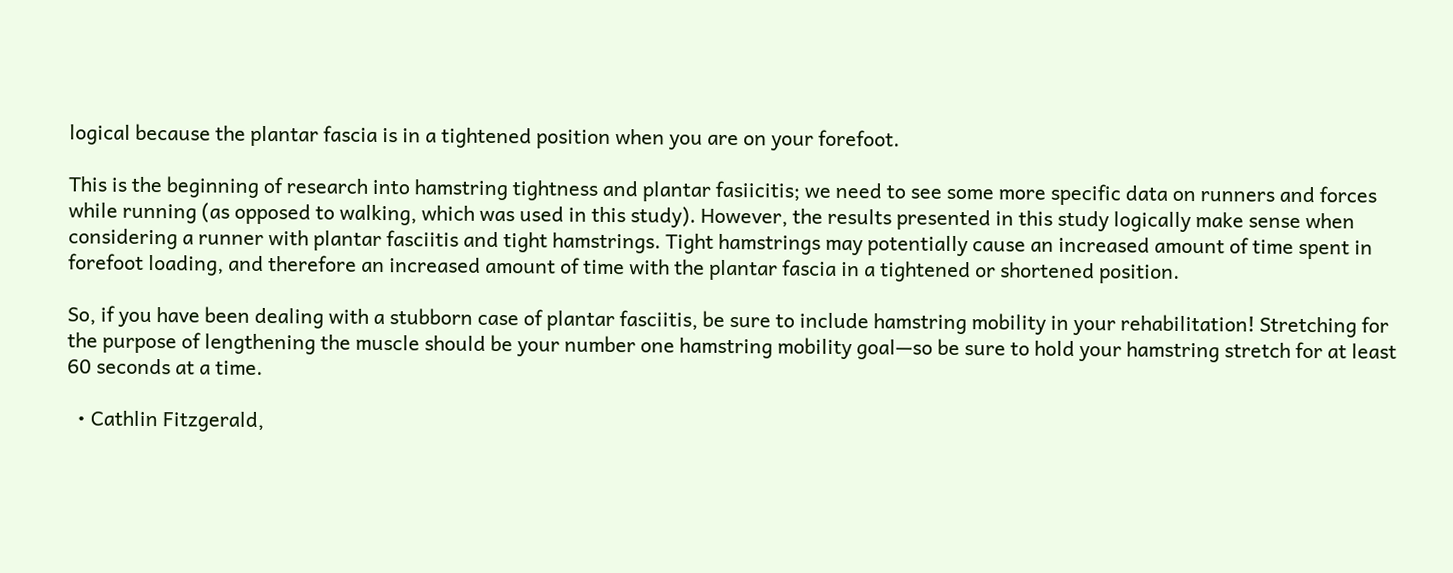logical because the plantar fascia is in a tightened position when you are on your forefoot.

This is the beginning of research into hamstring tightness and plantar fasiicitis; we need to see some more specific data on runners and forces while running (as opposed to walking, which was used in this study). However, the results presented in this study logically make sense when considering a runner with plantar fasciitis and tight hamstrings. Tight hamstrings may potentially cause an increased amount of time spent in forefoot loading, and therefore an increased amount of time with the plantar fascia in a tightened or shortened position.

So, if you have been dealing with a stubborn case of plantar fasciitis, be sure to include hamstring mobility in your rehabilitation! Stretching for the purpose of lengthening the muscle should be your number one hamstring mobility goal—so be sure to hold your hamstring stretch for at least 60 seconds at a time.

  • Cathlin Fitzgerald,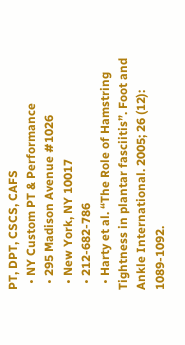PT, DPT, CSCS, CAFS
  • NY Custom PT & Performance
  • 295 Madison Avenue #1026
  • New York, NY 10017
  • 212-682-786
  • Harty et al. “The Role of Hamstring Tightness in plantar fasciitis”. Foot and Ankle International. 2005; 26 (12): 1089-1092.